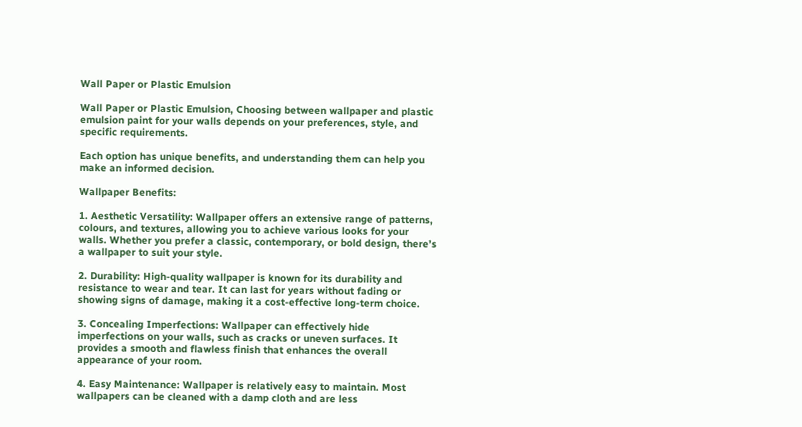Wall Paper or Plastic Emulsion

Wall Paper or Plastic Emulsion, Choosing between wallpaper and plastic emulsion paint for your walls depends on your preferences, style, and specific requirements.

Each option has unique benefits, and understanding them can help you make an informed decision.

Wallpaper Benefits:

1. Aesthetic Versatility: Wallpaper offers an extensive range of patterns, colours, and textures, allowing you to achieve various looks for your walls. Whether you prefer a classic, contemporary, or bold design, there’s a wallpaper to suit your style.

2. Durability: High-quality wallpaper is known for its durability and resistance to wear and tear. It can last for years without fading or showing signs of damage, making it a cost-effective long-term choice.

3. Concealing Imperfections: Wallpaper can effectively hide imperfections on your walls, such as cracks or uneven surfaces. It provides a smooth and flawless finish that enhances the overall appearance of your room.

4. Easy Maintenance: Wallpaper is relatively easy to maintain. Most wallpapers can be cleaned with a damp cloth and are less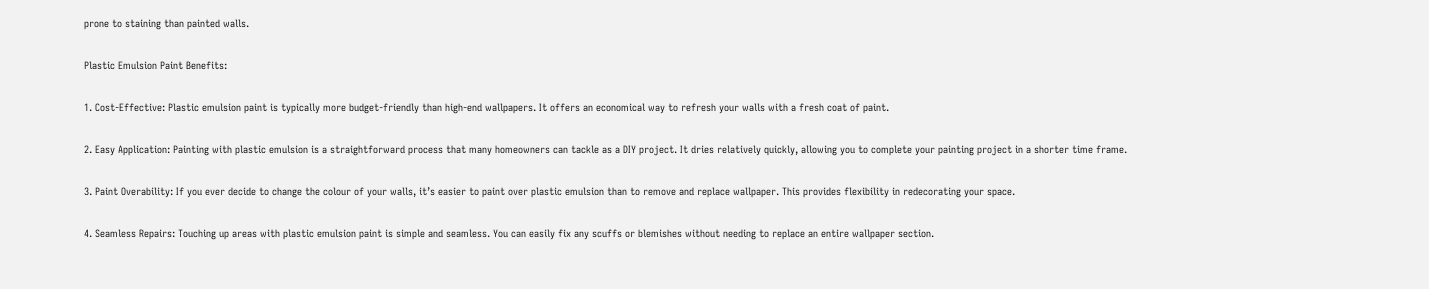prone to staining than painted walls.

Plastic Emulsion Paint Benefits:

1. Cost-Effective: Plastic emulsion paint is typically more budget-friendly than high-end wallpapers. It offers an economical way to refresh your walls with a fresh coat of paint.

2. Easy Application: Painting with plastic emulsion is a straightforward process that many homeowners can tackle as a DIY project. It dries relatively quickly, allowing you to complete your painting project in a shorter time frame.

3. Paint Overability: If you ever decide to change the colour of your walls, it’s easier to paint over plastic emulsion than to remove and replace wallpaper. This provides flexibility in redecorating your space.

4. Seamless Repairs: Touching up areas with plastic emulsion paint is simple and seamless. You can easily fix any scuffs or blemishes without needing to replace an entire wallpaper section.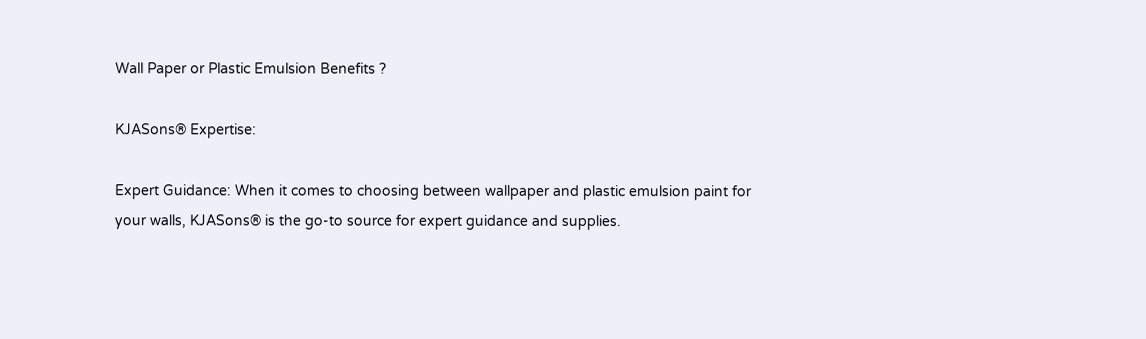Wall Paper or Plastic Emulsion Benefits ?

KJASons® Expertise:

Expert Guidance: When it comes to choosing between wallpaper and plastic emulsion paint for your walls, KJASons® is the go-to source for expert guidance and supplies.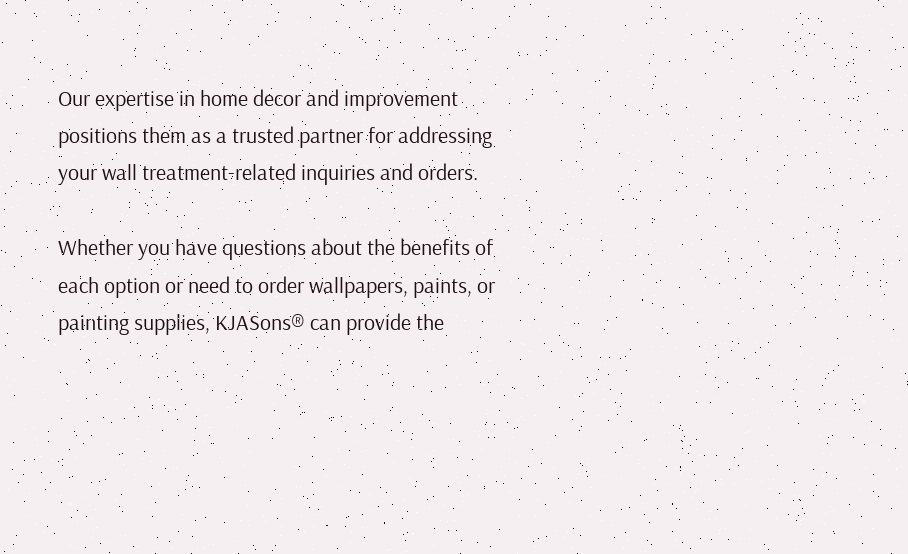Our expertise in home decor and improvement positions them as a trusted partner for addressing your wall treatment-related inquiries and orders.

Whether you have questions about the benefits of each option or need to order wallpapers, paints, or painting supplies, KJASons® can provide the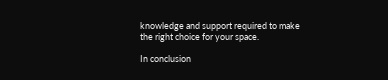knowledge and support required to make the right choice for your space.

In conclusion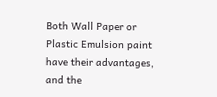Both Wall Paper or Plastic Emulsion paint have their advantages, and the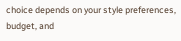choice depends on your style preferences, budget, and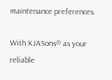maintenance preferences.

With KJASons® as your reliable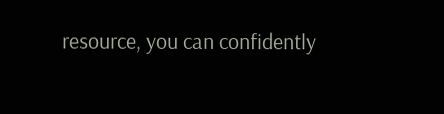resource, you can confidently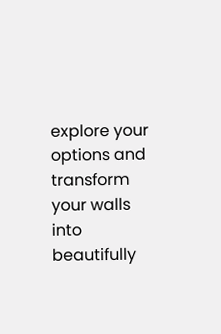explore your options and transform your walls into beautifully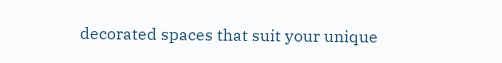decorated spaces that suit your unique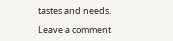tastes and needs.

Leave a comment